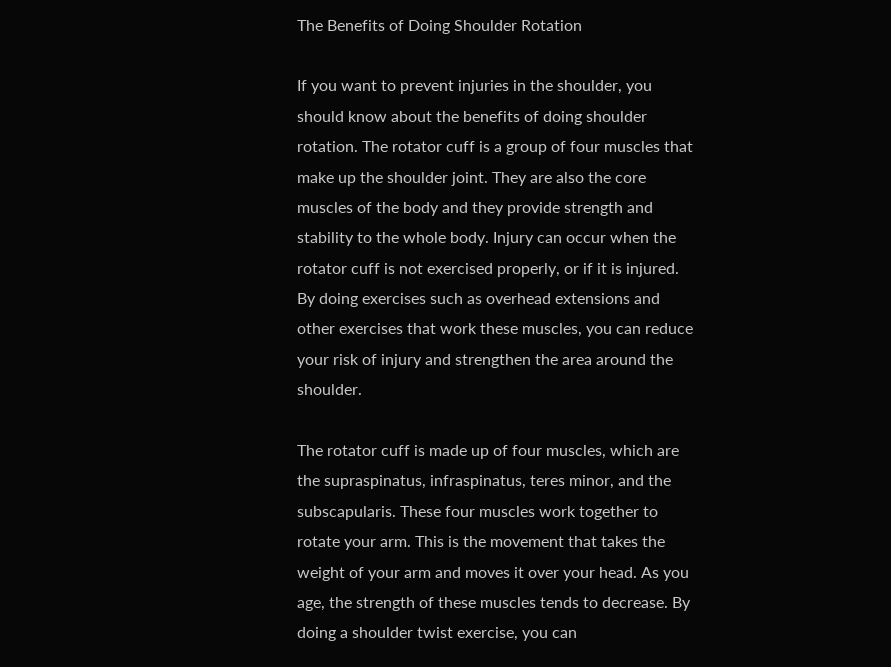The Benefits of Doing Shoulder Rotation

If you want to prevent injuries in the shoulder, you should know about the benefits of doing shoulder rotation. The rotator cuff is a group of four muscles that make up the shoulder joint. They are also the core muscles of the body and they provide strength and stability to the whole body. Injury can occur when the rotator cuff is not exercised properly, or if it is injured. By doing exercises such as overhead extensions and other exercises that work these muscles, you can reduce your risk of injury and strengthen the area around the shoulder.

The rotator cuff is made up of four muscles, which are the supraspinatus, infraspinatus, teres minor, and the subscapularis. These four muscles work together to rotate your arm. This is the movement that takes the weight of your arm and moves it over your head. As you age, the strength of these muscles tends to decrease. By doing a shoulder twist exercise, you can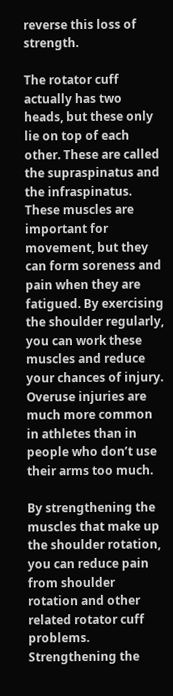reverse this loss of strength.

The rotator cuff actually has two heads, but these only lie on top of each other. These are called the supraspinatus and the infraspinatus. These muscles are important for movement, but they can form soreness and pain when they are fatigued. By exercising the shoulder regularly, you can work these muscles and reduce your chances of injury. Overuse injuries are much more common in athletes than in people who don’t use their arms too much.

By strengthening the muscles that make up the shoulder rotation, you can reduce pain from shoulder rotation and other related rotator cuff problems. Strengthening the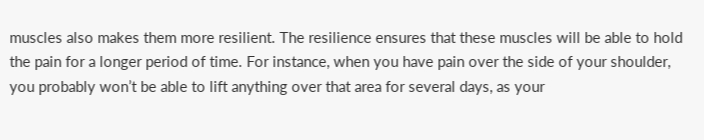muscles also makes them more resilient. The resilience ensures that these muscles will be able to hold the pain for a longer period of time. For instance, when you have pain over the side of your shoulder, you probably won’t be able to lift anything over that area for several days, as your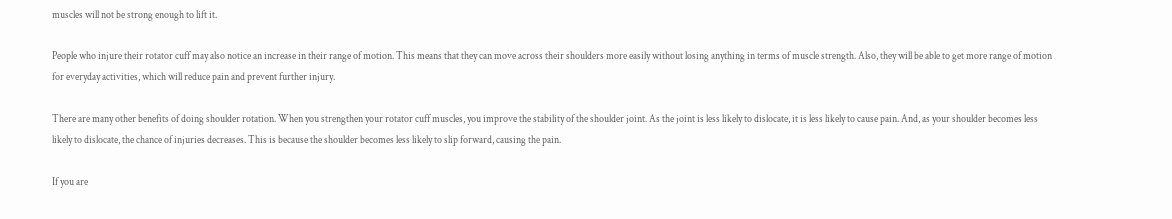muscles will not be strong enough to lift it.

People who injure their rotator cuff may also notice an increase in their range of motion. This means that they can move across their shoulders more easily without losing anything in terms of muscle strength. Also, they will be able to get more range of motion for everyday activities, which will reduce pain and prevent further injury.

There are many other benefits of doing shoulder rotation. When you strengthen your rotator cuff muscles, you improve the stability of the shoulder joint. As the joint is less likely to dislocate, it is less likely to cause pain. And, as your shoulder becomes less likely to dislocate, the chance of injuries decreases. This is because the shoulder becomes less likely to slip forward, causing the pain.

If you are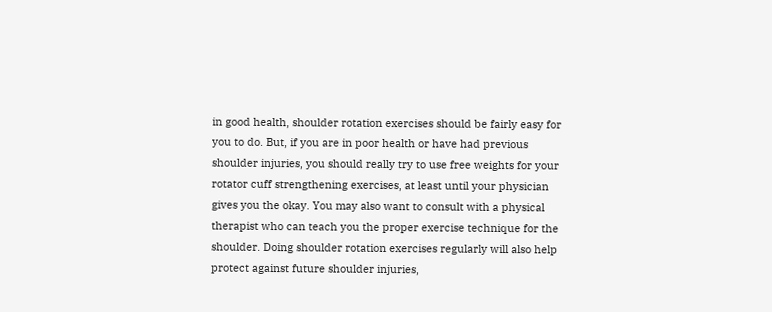in good health, shoulder rotation exercises should be fairly easy for you to do. But, if you are in poor health or have had previous shoulder injuries, you should really try to use free weights for your rotator cuff strengthening exercises, at least until your physician gives you the okay. You may also want to consult with a physical therapist who can teach you the proper exercise technique for the shoulder. Doing shoulder rotation exercises regularly will also help protect against future shoulder injuries,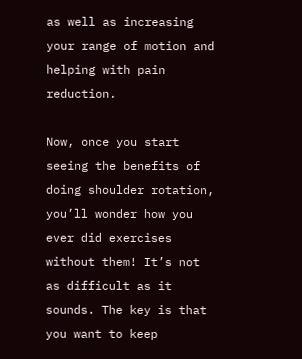as well as increasing your range of motion and helping with pain reduction.

Now, once you start seeing the benefits of doing shoulder rotation, you’ll wonder how you ever did exercises without them! It’s not as difficult as it sounds. The key is that you want to keep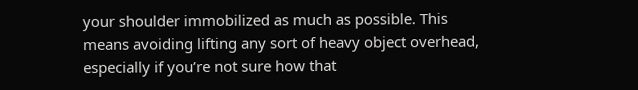your shoulder immobilized as much as possible. This means avoiding lifting any sort of heavy object overhead, especially if you’re not sure how that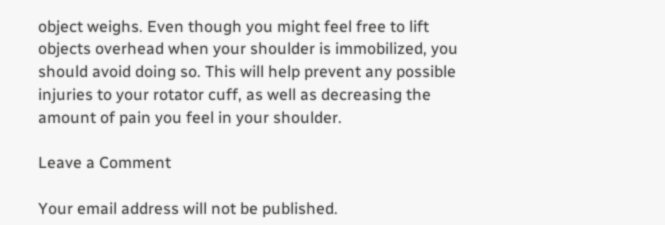object weighs. Even though you might feel free to lift objects overhead when your shoulder is immobilized, you should avoid doing so. This will help prevent any possible injuries to your rotator cuff, as well as decreasing the amount of pain you feel in your shoulder.

Leave a Comment

Your email address will not be published.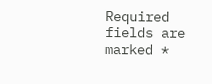Required fields are marked *